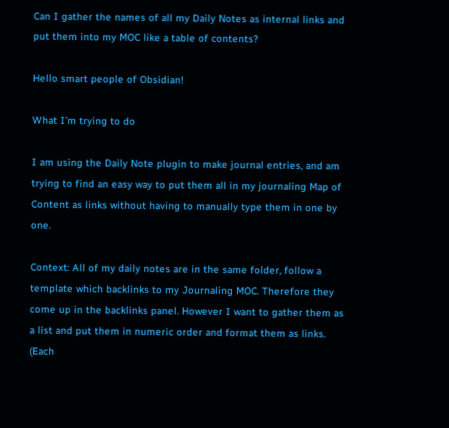Can I gather the names of all my Daily Notes as internal links and put them into my MOC like a table of contents?

Hello smart people of Obsidian!

What I’m trying to do

I am using the Daily Note plugin to make journal entries, and am trying to find an easy way to put them all in my journaling Map of Content as links without having to manually type them in one by one.

Context: All of my daily notes are in the same folder, follow a template which backlinks to my Journaling MOC. Therefore they come up in the backlinks panel. However I want to gather them as a list and put them in numeric order and format them as links. (Each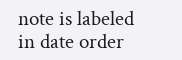note is labeled in date order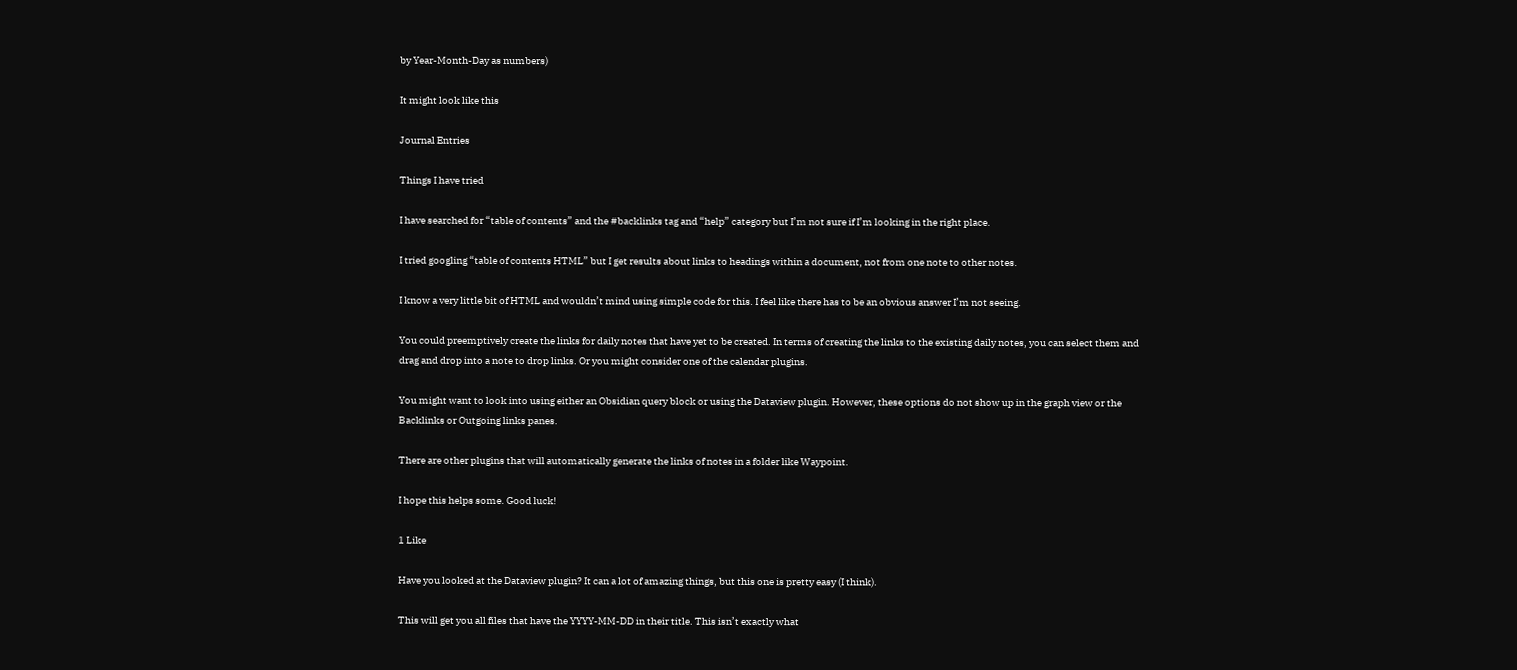by Year-Month-Day as numbers)

It might look like this

Journal Entries

Things I have tried

I have searched for “table of contents” and the #backlinks tag and “help” category but I’m not sure if I’m looking in the right place.

I tried googling “table of contents HTML” but I get results about links to headings within a document, not from one note to other notes.

I know a very little bit of HTML and wouldn’t mind using simple code for this. I feel like there has to be an obvious answer I’m not seeing.

You could preemptively create the links for daily notes that have yet to be created. In terms of creating the links to the existing daily notes, you can select them and drag and drop into a note to drop links. Or you might consider one of the calendar plugins.

You might want to look into using either an Obsidian query block or using the Dataview plugin. However, these options do not show up in the graph view or the Backlinks or Outgoing links panes.

There are other plugins that will automatically generate the links of notes in a folder like Waypoint.

I hope this helps some. Good luck!

1 Like

Have you looked at the Dataview plugin? It can a lot of amazing things, but this one is pretty easy (I think).

This will get you all files that have the YYYY-MM-DD in their title. This isn’t exactly what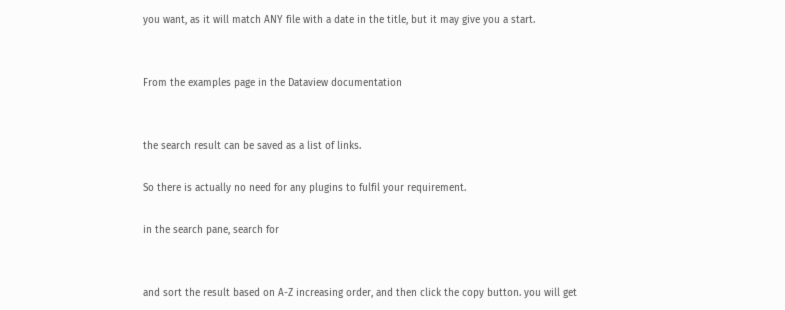you want, as it will match ANY file with a date in the title, but it may give you a start.


From the examples page in the Dataview documentation


the search result can be saved as a list of links.

So there is actually no need for any plugins to fulfil your requirement.

in the search pane, search for


and sort the result based on A-Z increasing order, and then click the copy button. you will get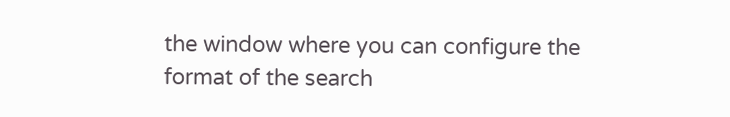the window where you can configure the format of the search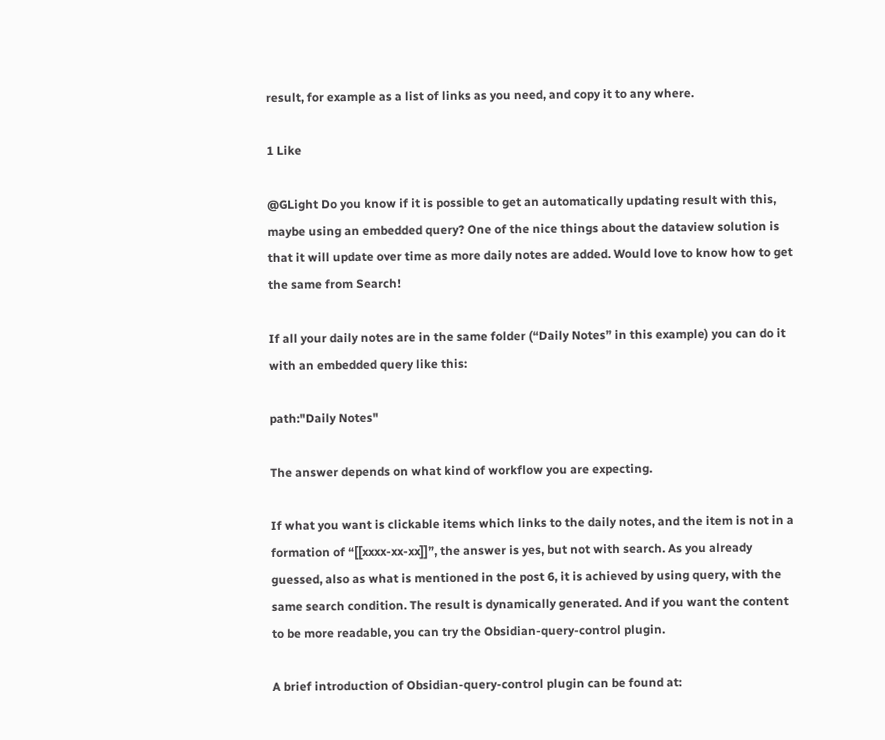result, for example as a list of links as you need, and copy it to any where.

1 Like

@GLight Do you know if it is possible to get an automatically updating result with this, maybe using an embedded query? One of the nice things about the dataview solution is that it will update over time as more daily notes are added. Would love to know how to get the same from Search!

If all your daily notes are in the same folder (“Daily Notes” in this example) you can do it with an embedded query like this:

path:"Daily Notes"

The answer depends on what kind of workflow you are expecting.

If what you want is clickable items which links to the daily notes, and the item is not in a formation of “[[xxxx-xx-xx]]”, the answer is yes, but not with search. As you already guessed, also as what is mentioned in the post 6, it is achieved by using query, with the same search condition. The result is dynamically generated. And if you want the content to be more readable, you can try the Obsidian-query-control plugin.

A brief introduction of Obsidian-query-control plugin can be found at: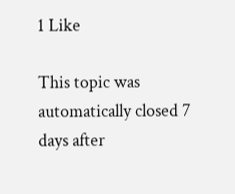1 Like

This topic was automatically closed 7 days after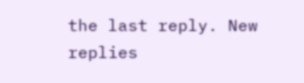the last reply. New replies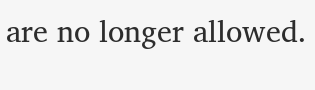are no longer allowed.